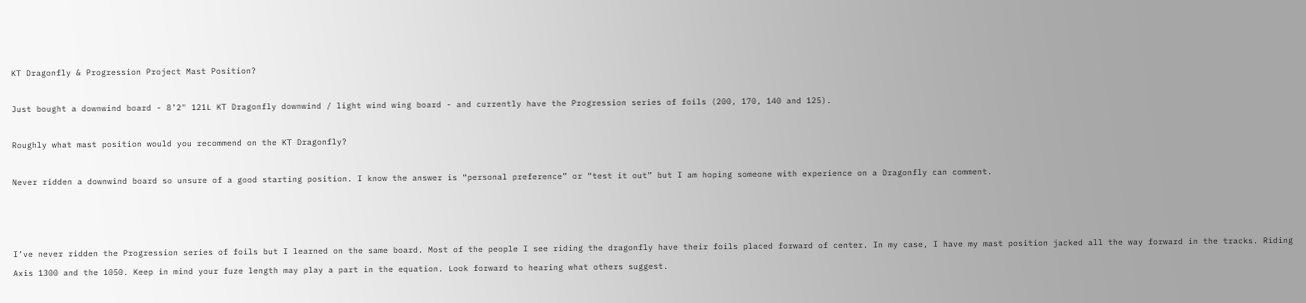KT Dragonfly & Progression Project Mast Position?

Just bought a downwind board - 8’2" 121L KT Dragonfly downwind / light wind wing board - and currently have the Progression series of foils (200, 170, 140 and 125).

Roughly what mast position would you recommend on the KT Dragonfly?

Never ridden a downwind board so unsure of a good starting position. I know the answer is “personal preference” or “test it out” but I am hoping someone with experience on a Dragonfly can comment.



I’ve never ridden the Progression series of foils but I learned on the same board. Most of the people I see riding the dragonfly have their foils placed forward of center. In my case, I have my mast position jacked all the way forward in the tracks. Riding Axis 1300 and the 1050. Keep in mind your fuze length may play a part in the equation. Look forward to hearing what others suggest.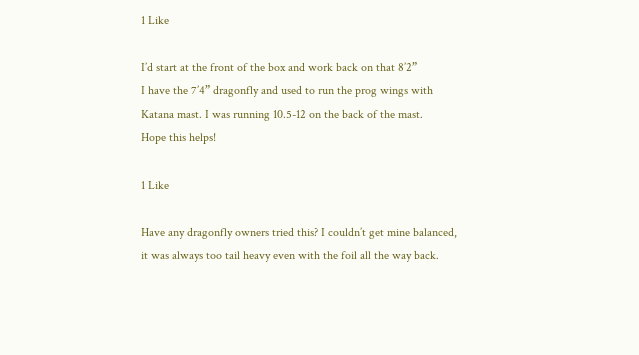1 Like

I’d start at the front of the box and work back on that 8’2”
I have the 7’4” dragonfly and used to run the prog wings with Katana mast. I was running 10.5-12 on the back of the mast.
Hope this helps!

1 Like

Have any dragonfly owners tried this? I couldn’t get mine balanced, it was always too tail heavy even with the foil all the way back.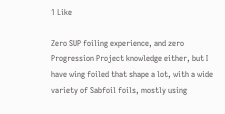1 Like

Zero SUP foiling experience, and zero Progression Project knowledge either, but I have wing foiled that shape a lot, with a wide variety of Sabfoil foils, mostly using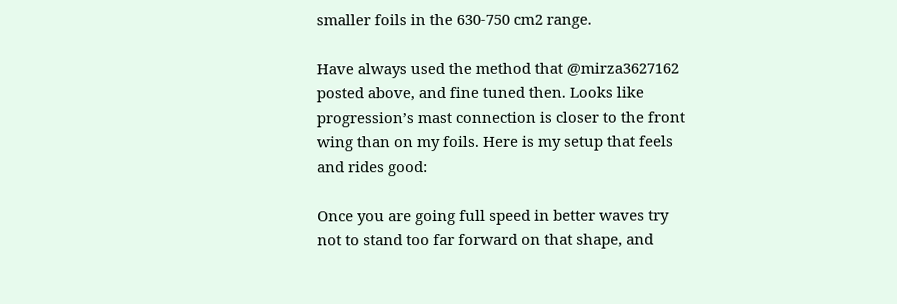smaller foils in the 630-750 cm2 range.

Have always used the method that @mirza3627162 posted above, and fine tuned then. Looks like progression’s mast connection is closer to the front wing than on my foils. Here is my setup that feels and rides good:

Once you are going full speed in better waves try not to stand too far forward on that shape, and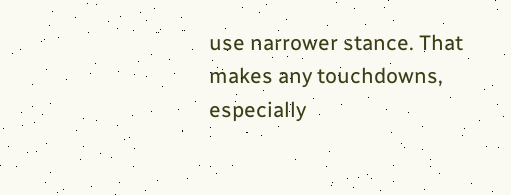use narrower stance. That makes any touchdowns, especially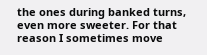the ones during banked turns, even more sweeter. For that reason I sometimes move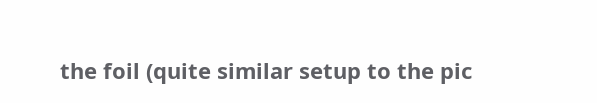the foil (quite similar setup to the pic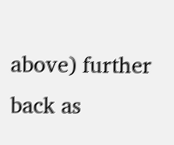above) further back as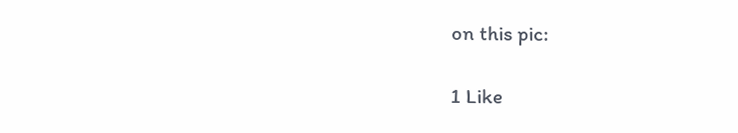on this pic:

1 Like